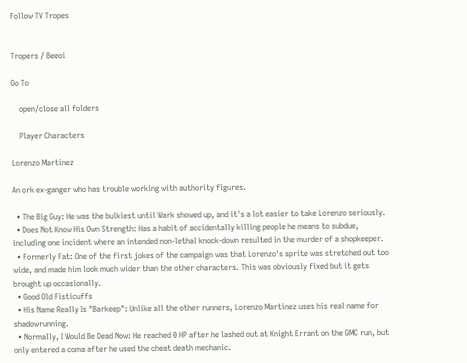Follow TV Tropes


Tropers / Beeoi

Go To

    open/close all folders

    Player Characters

Lorenzo Martinez

An ork ex-ganger who has trouble working with authority figures.

  • The Big Guy: He was the bulkiest until Wark showed up, and it's a lot easier to take Lorenzo seriously.
  • Does Not Know His Own Strength: Has a habit of accidentally killing people he means to subdue, including one incident where an intended non-lethal knock-down resulted in the murder of a shopkeeper.
  • Formerly Fat: One of the first jokes of the campaign was that Lorenzo's sprite was stretched out too wide, and made him look much wider than the other characters. This was obviously fixed but it gets brought up occasionally.
  • Good Old Fisticuffs
  • His Name Really Is "Barkeep": Unlike all the other runners, Lorenzo Martinez uses his real name for shadowrunning.
  • Normally, I Would Be Dead Now: He reached 0 HP after he lashed out at Knight Errant on the GMC run, but only entered a coma after he used the cheat death mechanic.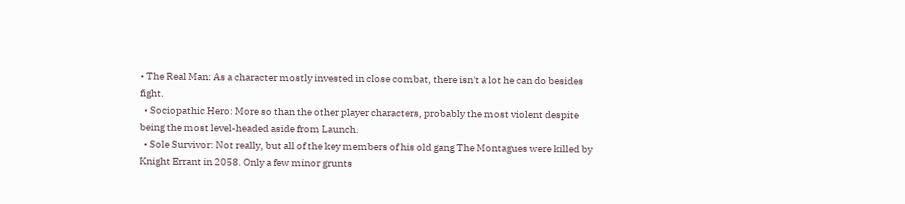• The Real Man: As a character mostly invested in close combat, there isn't a lot he can do besides fight.
  • Sociopathic Hero: More so than the other player characters, probably the most violent despite being the most level-headed aside from Launch.
  • Sole Survivor: Not really, but all of the key members of his old gang The Montagues were killed by Knight Errant in 2058. Only a few minor grunts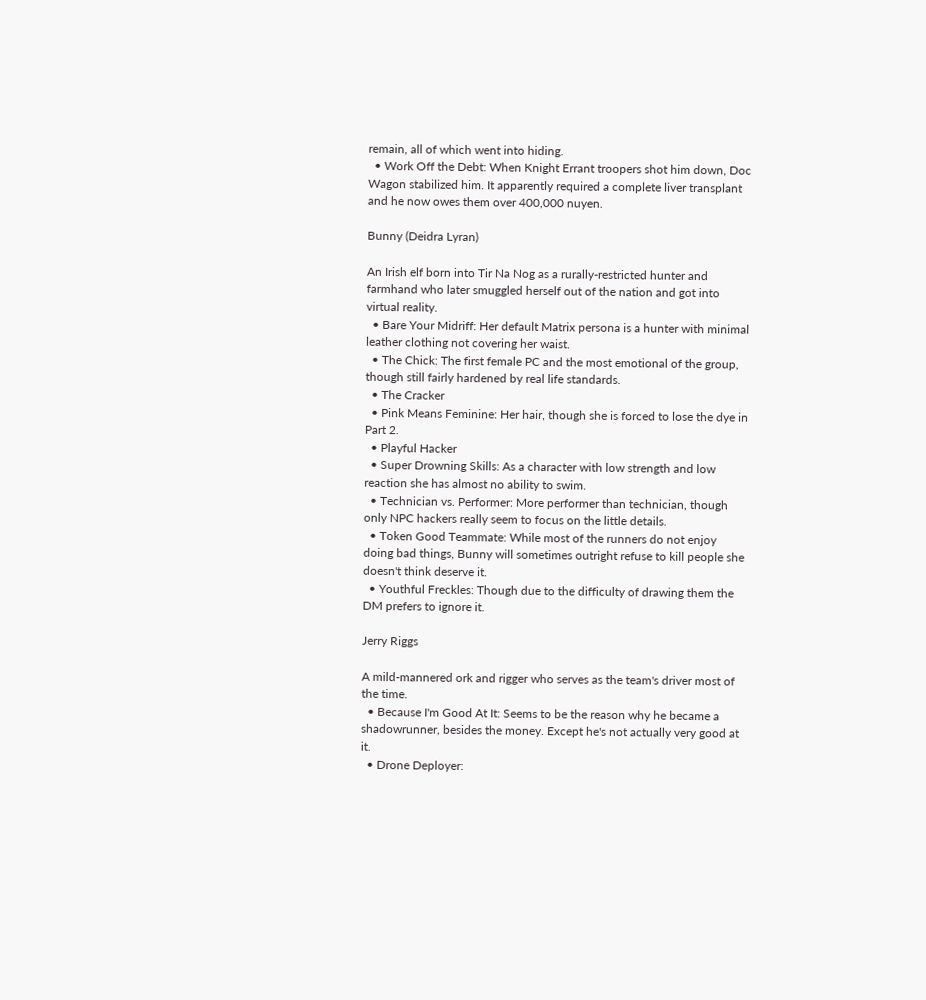remain, all of which went into hiding.
  • Work Off the Debt: When Knight Errant troopers shot him down, Doc Wagon stabilized him. It apparently required a complete liver transplant and he now owes them over 400,000 nuyen.

Bunny (Deidra Lyran)

An Irish elf born into Tir Na Nog as a rurally-restricted hunter and farmhand who later smuggled herself out of the nation and got into virtual reality.
  • Bare Your Midriff: Her default Matrix persona is a hunter with minimal leather clothing not covering her waist.
  • The Chick: The first female PC and the most emotional of the group, though still fairly hardened by real life standards.
  • The Cracker
  • Pink Means Feminine: Her hair, though she is forced to lose the dye in Part 2.
  • Playful Hacker
  • Super Drowning Skills: As a character with low strength and low reaction she has almost no ability to swim.
  • Technician vs. Performer: More performer than technician, though only NPC hackers really seem to focus on the little details.
  • Token Good Teammate: While most of the runners do not enjoy doing bad things, Bunny will sometimes outright refuse to kill people she doesn't think deserve it.
  • Youthful Freckles: Though due to the difficulty of drawing them the DM prefers to ignore it.

Jerry Riggs

A mild-mannered ork and rigger who serves as the team's driver most of the time.
  • Because I'm Good At It: Seems to be the reason why he became a shadowrunner, besides the money. Except he's not actually very good at it.
  • Drone Deployer: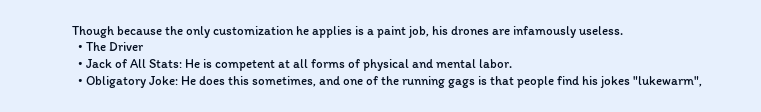Though because the only customization he applies is a paint job, his drones are infamously useless.
  • The Driver
  • Jack of All Stats: He is competent at all forms of physical and mental labor.
  • Obligatory Joke: He does this sometimes, and one of the running gags is that people find his jokes "lukewarm",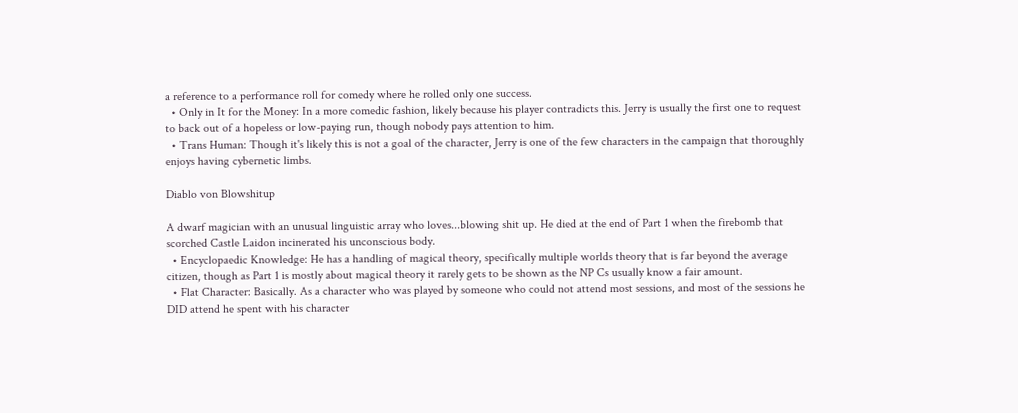a reference to a performance roll for comedy where he rolled only one success.
  • Only in It for the Money: In a more comedic fashion, likely because his player contradicts this. Jerry is usually the first one to request to back out of a hopeless or low-paying run, though nobody pays attention to him.
  • Trans Human: Though it's likely this is not a goal of the character, Jerry is one of the few characters in the campaign that thoroughly enjoys having cybernetic limbs.

Diablo von Blowshitup

A dwarf magician with an unusual linguistic array who loves...blowing shit up. He died at the end of Part 1 when the firebomb that scorched Castle Laidon incinerated his unconscious body.
  • Encyclopaedic Knowledge: He has a handling of magical theory, specifically multiple worlds theory that is far beyond the average citizen, though as Part 1 is mostly about magical theory it rarely gets to be shown as the NP Cs usually know a fair amount.
  • Flat Character: Basically. As a character who was played by someone who could not attend most sessions, and most of the sessions he DID attend he spent with his character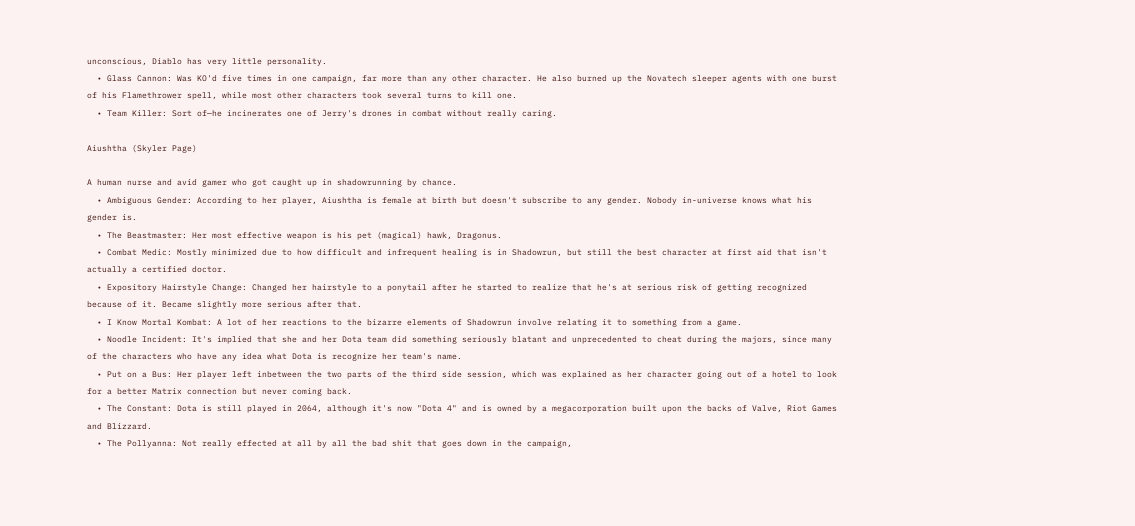unconscious, Diablo has very little personality.
  • Glass Cannon: Was KO'd five times in one campaign, far more than any other character. He also burned up the Novatech sleeper agents with one burst of his Flamethrower spell, while most other characters took several turns to kill one.
  • Team Killer: Sort of—he incinerates one of Jerry's drones in combat without really caring.

Aiushtha (Skyler Page)

A human nurse and avid gamer who got caught up in shadowrunning by chance.
  • Ambiguous Gender: According to her player, Aiushtha is female at birth but doesn't subscribe to any gender. Nobody in-universe knows what his gender is.
  • The Beastmaster: Her most effective weapon is his pet (magical) hawk, Dragonus.
  • Combat Medic: Mostly minimized due to how difficult and infrequent healing is in Shadowrun, but still the best character at first aid that isn't actually a certified doctor.
  • Expository Hairstyle Change: Changed her hairstyle to a ponytail after he started to realize that he's at serious risk of getting recognized because of it. Became slightly more serious after that.
  • I Know Mortal Kombat: A lot of her reactions to the bizarre elements of Shadowrun involve relating it to something from a game.
  • Noodle Incident: It's implied that she and her Dota team did something seriously blatant and unprecedented to cheat during the majors, since many of the characters who have any idea what Dota is recognize her team's name.
  • Put on a Bus: Her player left inbetween the two parts of the third side session, which was explained as her character going out of a hotel to look for a better Matrix connection but never coming back.
  • The Constant: Dota is still played in 2064, although it's now "Dota 4" and is owned by a megacorporation built upon the backs of Valve, Riot Games and Blizzard.
  • The Pollyanna: Not really effected at all by all the bad shit that goes down in the campaign,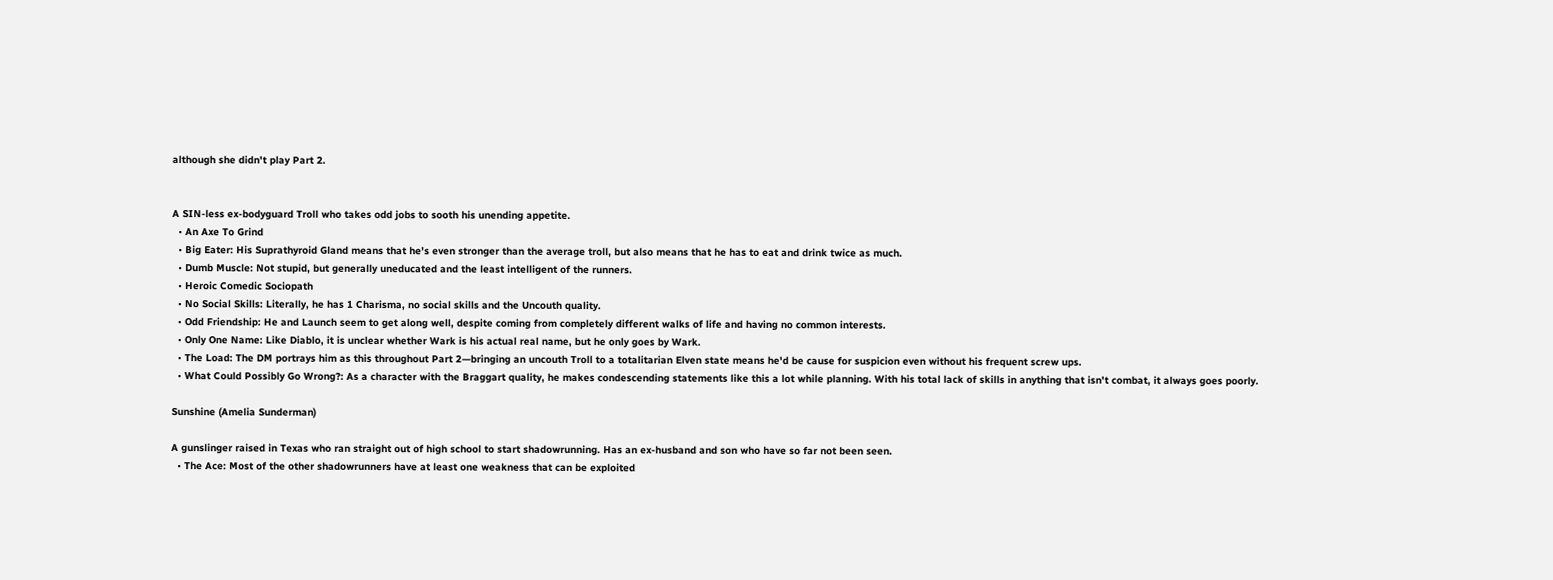although she didn't play Part 2.


A SIN-less ex-bodyguard Troll who takes odd jobs to sooth his unending appetite.
  • An Axe To Grind
  • Big Eater: His Suprathyroid Gland means that he's even stronger than the average troll, but also means that he has to eat and drink twice as much.
  • Dumb Muscle: Not stupid, but generally uneducated and the least intelligent of the runners.
  • Heroic Comedic Sociopath
  • No Social Skills: Literally, he has 1 Charisma, no social skills and the Uncouth quality.
  • Odd Friendship: He and Launch seem to get along well, despite coming from completely different walks of life and having no common interests.
  • Only One Name: Like Diablo, it is unclear whether Wark is his actual real name, but he only goes by Wark.
  • The Load: The DM portrays him as this throughout Part 2—bringing an uncouth Troll to a totalitarian Elven state means he'd be cause for suspicion even without his frequent screw ups.
  • What Could Possibly Go Wrong?: As a character with the Braggart quality, he makes condescending statements like this a lot while planning. With his total lack of skills in anything that isn't combat, it always goes poorly.

Sunshine (Amelia Sunderman)

A gunslinger raised in Texas who ran straight out of high school to start shadowrunning. Has an ex-husband and son who have so far not been seen.
  • The Ace: Most of the other shadowrunners have at least one weakness that can be exploited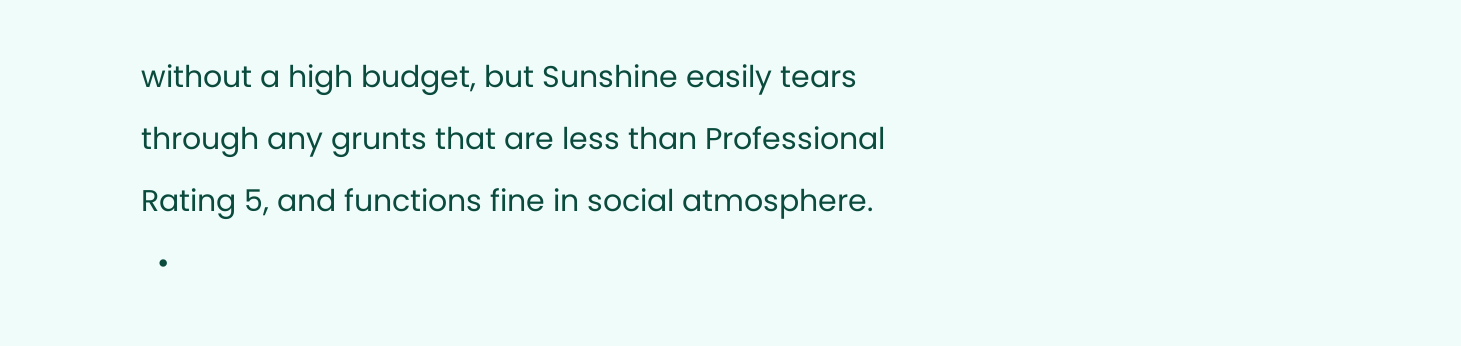without a high budget, but Sunshine easily tears through any grunts that are less than Professional Rating 5, and functions fine in social atmosphere.
  •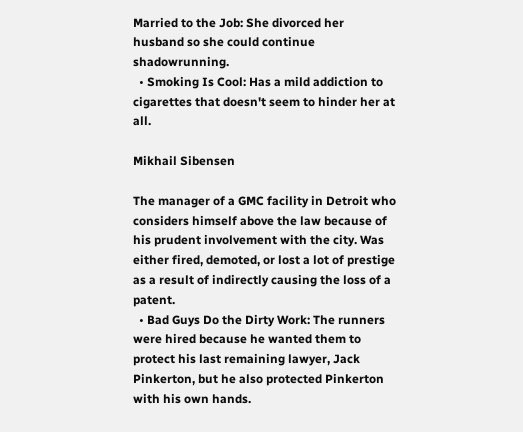Married to the Job: She divorced her husband so she could continue shadowrunning.
  • Smoking Is Cool: Has a mild addiction to cigarettes that doesn't seem to hinder her at all.

Mikhail Sibensen

The manager of a GMC facility in Detroit who considers himself above the law because of his prudent involvement with the city. Was either fired, demoted, or lost a lot of prestige as a result of indirectly causing the loss of a patent.
  • Bad Guys Do the Dirty Work: The runners were hired because he wanted them to protect his last remaining lawyer, Jack Pinkerton, but he also protected Pinkerton with his own hands.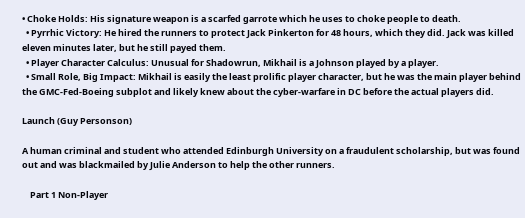• Choke Holds: His signature weapon is a scarfed garrote which he uses to choke people to death.
  • Pyrrhic Victory: He hired the runners to protect Jack Pinkerton for 48 hours, which they did. Jack was killed eleven minutes later, but he still payed them.
  • Player Character Calculus: Unusual for Shadowrun, Mikhail is a Johnson played by a player.
  • Small Role, Big Impact: Mikhail is easily the least prolific player character, but he was the main player behind the GMC-Fed-Boeing subplot and likely knew about the cyber-warfare in DC before the actual players did.

Launch (Guy Personson)

A human criminal and student who attended Edinburgh University on a fraudulent scholarship, but was found out and was blackmailed by Julie Anderson to help the other runners.

    Part 1 Non-Player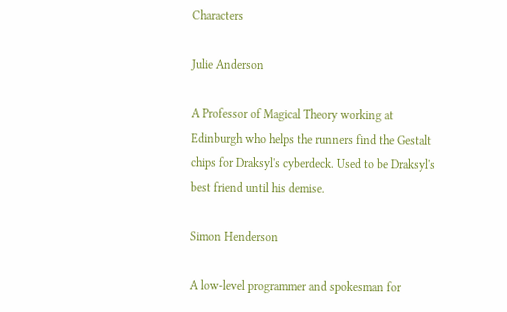Characters

Julie Anderson

A Professor of Magical Theory working at Edinburgh who helps the runners find the Gestalt chips for Draksyl's cyberdeck. Used to be Draksyl's best friend until his demise.

Simon Henderson

A low-level programmer and spokesman for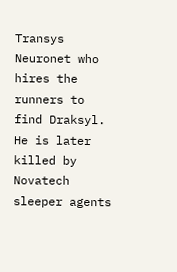Transys Neuronet who hires the runners to find Draksyl. He is later killed by Novatech sleeper agents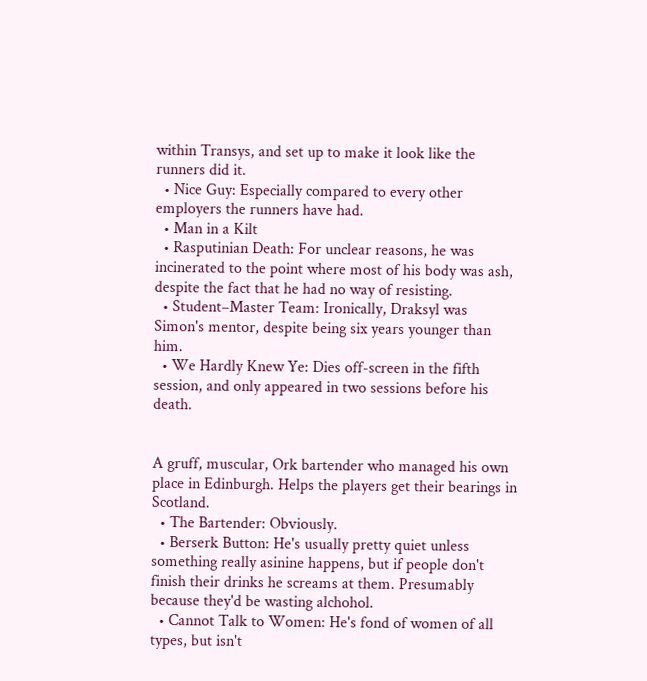within Transys, and set up to make it look like the runners did it.
  • Nice Guy: Especially compared to every other employers the runners have had.
  • Man in a Kilt
  • Rasputinian Death: For unclear reasons, he was incinerated to the point where most of his body was ash, despite the fact that he had no way of resisting.
  • Student–Master Team: Ironically, Draksyl was Simon's mentor, despite being six years younger than him.
  • We Hardly Knew Ye: Dies off-screen in the fifth session, and only appeared in two sessions before his death.


A gruff, muscular, Ork bartender who managed his own place in Edinburgh. Helps the players get their bearings in Scotland.
  • The Bartender: Obviously.
  • Berserk Button: He's usually pretty quiet unless something really asinine happens, but if people don't finish their drinks he screams at them. Presumably because they'd be wasting alchohol.
  • Cannot Talk to Women: He's fond of women of all types, but isn't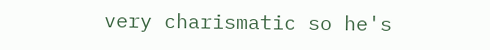very charismatic so he's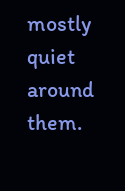mostly quiet around them.